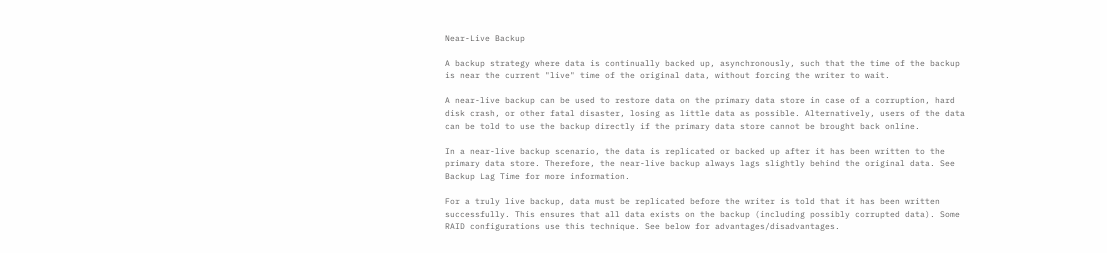Near-Live Backup

A backup strategy where data is continually backed up, asynchronously, such that the time of the backup is near the current "live" time of the original data, without forcing the writer to wait.

A near-live backup can be used to restore data on the primary data store in case of a corruption, hard disk crash, or other fatal disaster, losing as little data as possible. Alternatively, users of the data can be told to use the backup directly if the primary data store cannot be brought back online.

In a near-live backup scenario, the data is replicated or backed up after it has been written to the primary data store. Therefore, the near-live backup always lags slightly behind the original data. See Backup Lag Time for more information.

For a truly live backup, data must be replicated before the writer is told that it has been written successfully. This ensures that all data exists on the backup (including possibly corrupted data). Some RAID configurations use this technique. See below for advantages/disadvantages.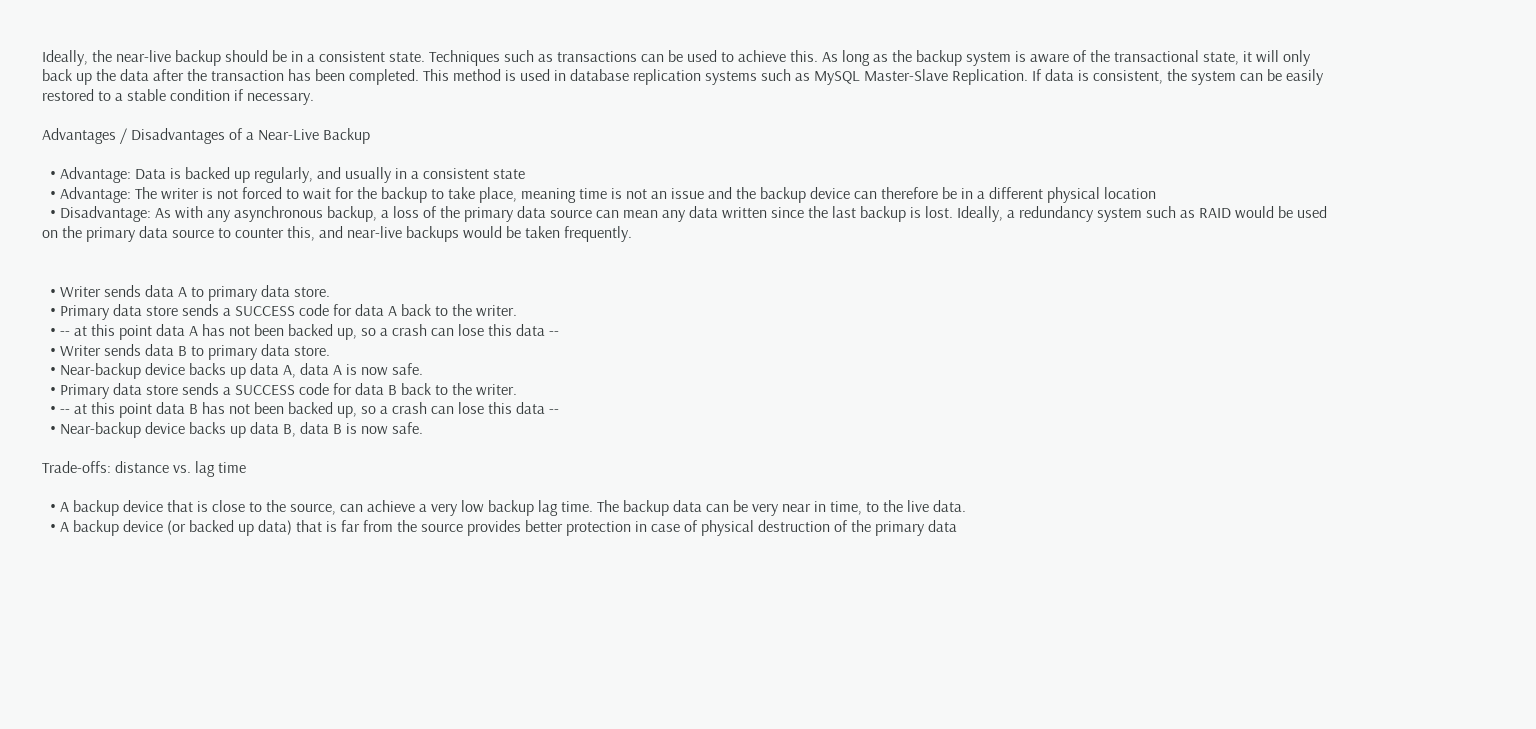Ideally, the near-live backup should be in a consistent state. Techniques such as transactions can be used to achieve this. As long as the backup system is aware of the transactional state, it will only back up the data after the transaction has been completed. This method is used in database replication systems such as MySQL Master-Slave Replication. If data is consistent, the system can be easily restored to a stable condition if necessary.

Advantages / Disadvantages of a Near-Live Backup

  • Advantage: Data is backed up regularly, and usually in a consistent state
  • Advantage: The writer is not forced to wait for the backup to take place, meaning time is not an issue and the backup device can therefore be in a different physical location
  • Disadvantage: As with any asynchronous backup, a loss of the primary data source can mean any data written since the last backup is lost. Ideally, a redundancy system such as RAID would be used on the primary data source to counter this, and near-live backups would be taken frequently.


  • Writer sends data A to primary data store.
  • Primary data store sends a SUCCESS code for data A back to the writer.
  • -- at this point data A has not been backed up, so a crash can lose this data --
  • Writer sends data B to primary data store.
  • Near-backup device backs up data A, data A is now safe.
  • Primary data store sends a SUCCESS code for data B back to the writer.
  • -- at this point data B has not been backed up, so a crash can lose this data --
  • Near-backup device backs up data B, data B is now safe.

Trade-offs: distance vs. lag time

  • A backup device that is close to the source, can achieve a very low backup lag time. The backup data can be very near in time, to the live data.
  • A backup device (or backed up data) that is far from the source provides better protection in case of physical destruction of the primary data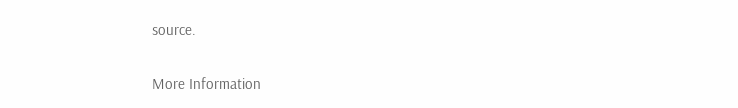source.

More Information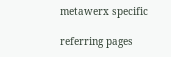metawerx specific

referring pages